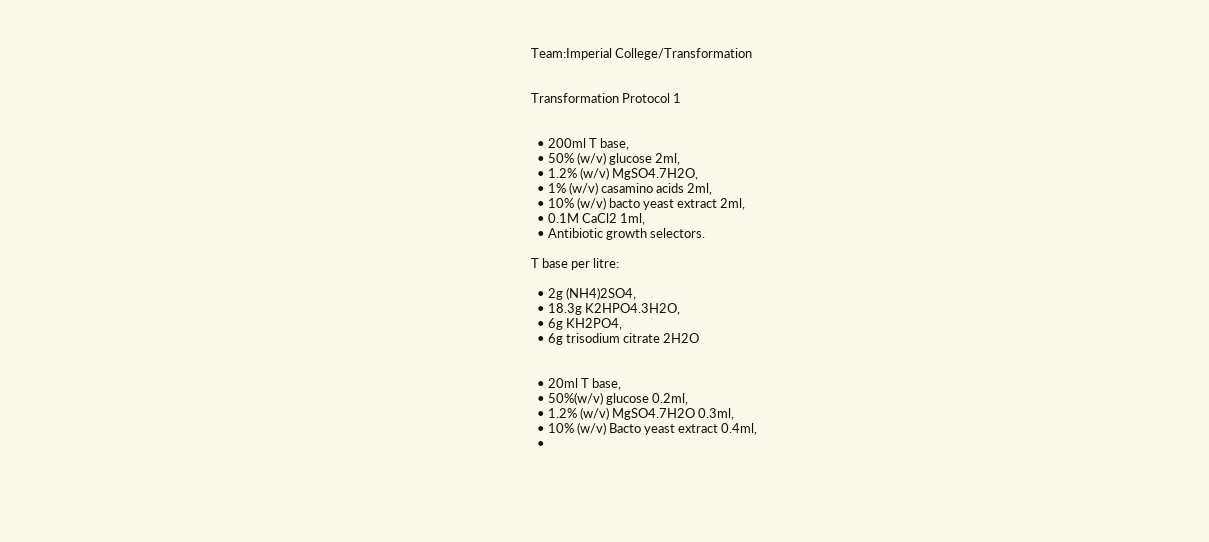Team:Imperial College/Transformation


Transformation Protocol 1


  • 200ml T base,
  • 50% (w/v) glucose 2ml,
  • 1.2% (w/v) MgSO4.7H2O,
  • 1% (w/v) casamino acids 2ml,
  • 10% (w/v) bacto yeast extract 2ml,
  • 0.1M CaCl2 1ml,
  • Antibiotic growth selectors.

T base per litre:

  • 2g (NH4)2SO4,
  • 18.3g K2HPO4.3H2O,
  • 6g KH2PO4,
  • 6g trisodium citrate 2H2O


  • 20ml T base,
  • 50%(w/v) glucose 0.2ml,
  • 1.2% (w/v) MgSO4.7H2O 0.3ml,
  • 10% (w/v) Bacto yeast extract 0.4ml,
  •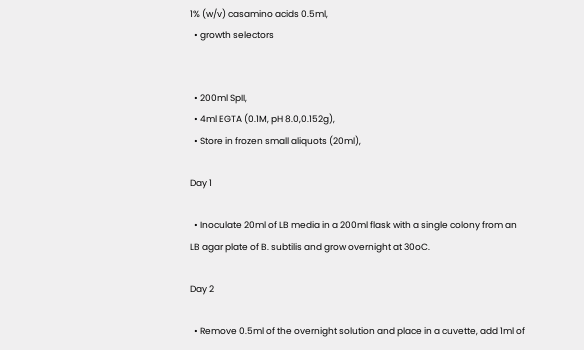1% (w/v) casamino acids 0.5ml,
  • growth selectors


  • 200ml SpII,
  • 4ml EGTA (0.1M, pH 8.0,0.152g),
  • Store in frozen small aliquots (20ml),

Day 1

  • Inoculate 20ml of LB media in a 200ml flask with a single colony from an LB agar plate of B. subtilis and grow overnight at 30oC.

Day 2

  • Remove 0.5ml of the overnight solution and place in a cuvette, add 1ml of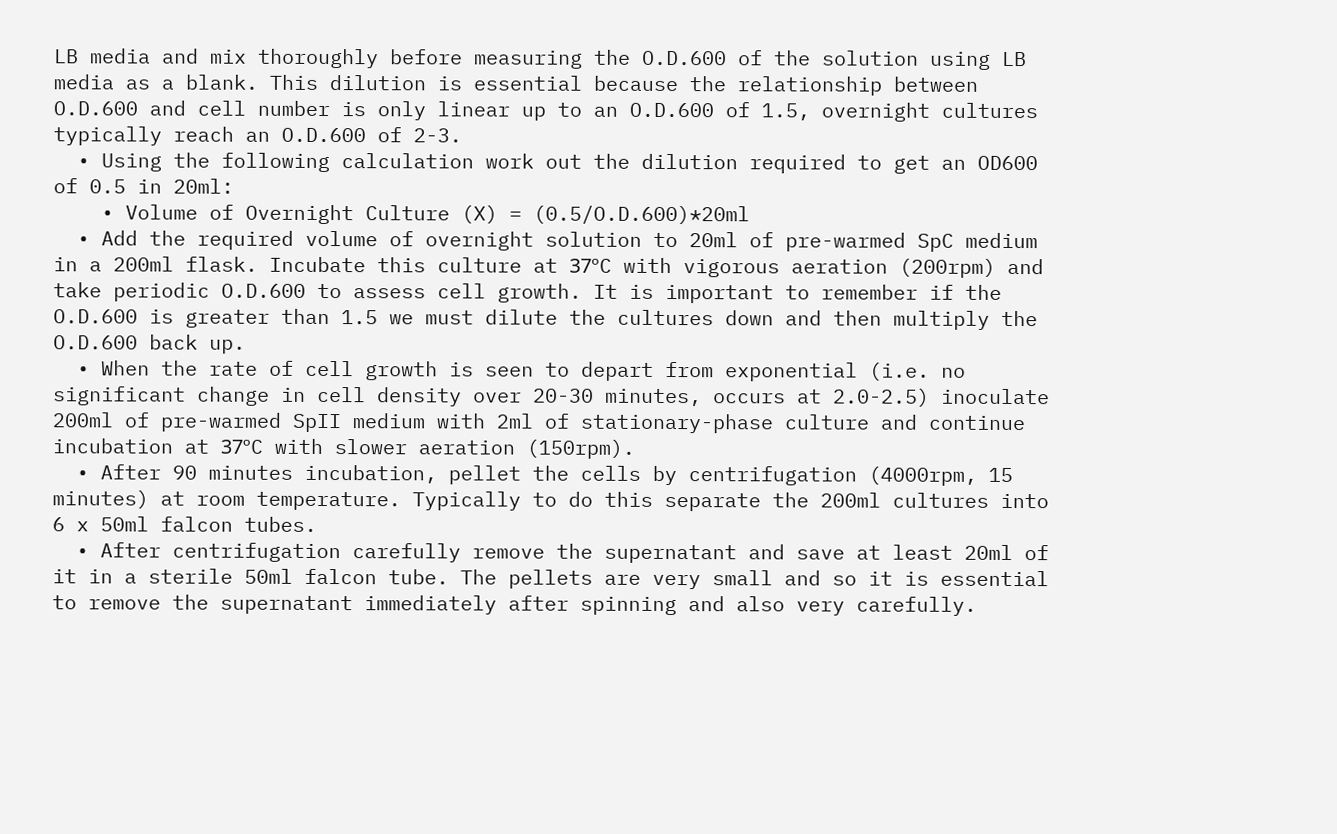LB media and mix thoroughly before measuring the O.D.600 of the solution using LB media as a blank. This dilution is essential because the relationship between O.D.600 and cell number is only linear up to an O.D.600 of 1.5, overnight cultures typically reach an O.D.600 of 2-3.
  • Using the following calculation work out the dilution required to get an OD600 of 0.5 in 20ml:
    • Volume of Overnight Culture (X) = (0.5/O.D.600)*20ml
  • Add the required volume of overnight solution to 20ml of pre-warmed SpC medium in a 200ml flask. Incubate this culture at 37ºC with vigorous aeration (200rpm) and take periodic O.D.600 to assess cell growth. It is important to remember if the O.D.600 is greater than 1.5 we must dilute the cultures down and then multiply the O.D.600 back up.
  • When the rate of cell growth is seen to depart from exponential (i.e. no significant change in cell density over 20-30 minutes, occurs at 2.0-2.5) inoculate 200ml of pre-warmed SpII medium with 2ml of stationary-phase culture and continue incubation at 37ºC with slower aeration (150rpm).
  • After 90 minutes incubation, pellet the cells by centrifugation (4000rpm, 15 minutes) at room temperature. Typically to do this separate the 200ml cultures into 6 x 50ml falcon tubes.
  • After centrifugation carefully remove the supernatant and save at least 20ml of it in a sterile 50ml falcon tube. The pellets are very small and so it is essential to remove the supernatant immediately after spinning and also very carefully.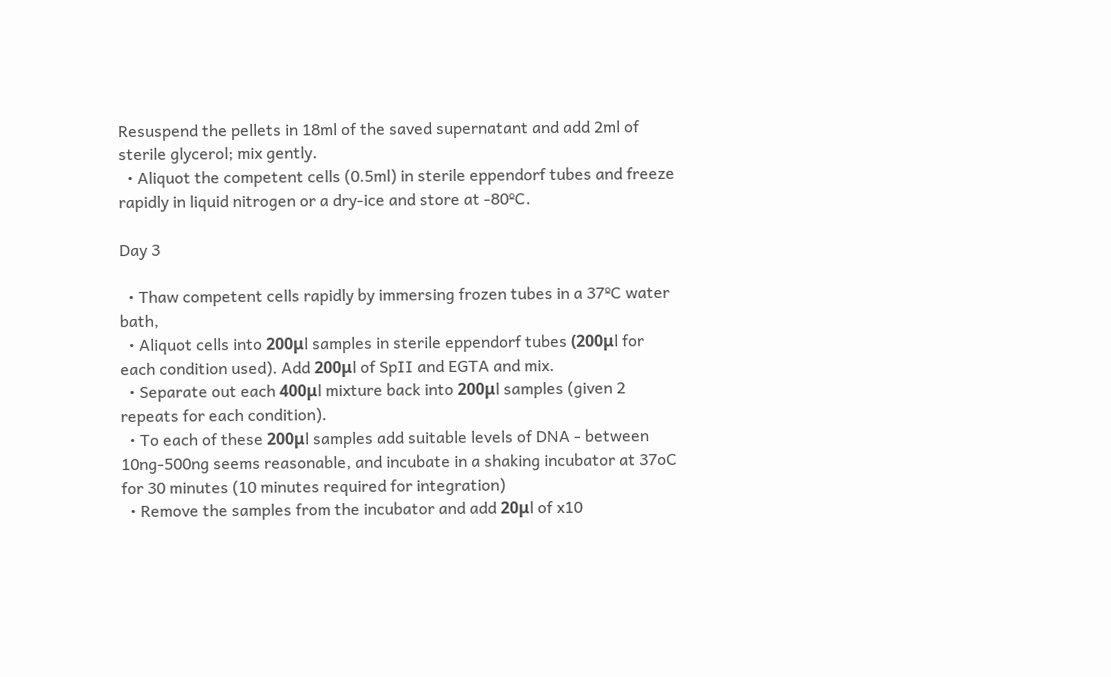Resuspend the pellets in 18ml of the saved supernatant and add 2ml of sterile glycerol; mix gently.
  • Aliquot the competent cells (0.5ml) in sterile eppendorf tubes and freeze rapidly in liquid nitrogen or a dry-ice and store at -80ºC.

Day 3

  • Thaw competent cells rapidly by immersing frozen tubes in a 37ºC water bath,
  • Aliquot cells into 200μl samples in sterile eppendorf tubes (200μl for each condition used). Add 200μl of SpII and EGTA and mix.
  • Separate out each 400μl mixture back into 200μl samples (given 2 repeats for each condition).
  • To each of these 200μl samples add suitable levels of DNA - between 10ng-500ng seems reasonable, and incubate in a shaking incubator at 37oC for 30 minutes (10 minutes required for integration)
  • Remove the samples from the incubator and add 20μl of x10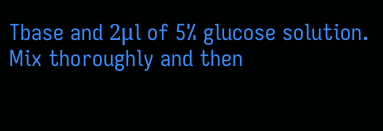Tbase and 2μl of 5% glucose solution. Mix thoroughly and then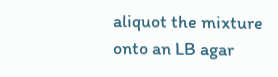aliquot the mixture onto an LB agar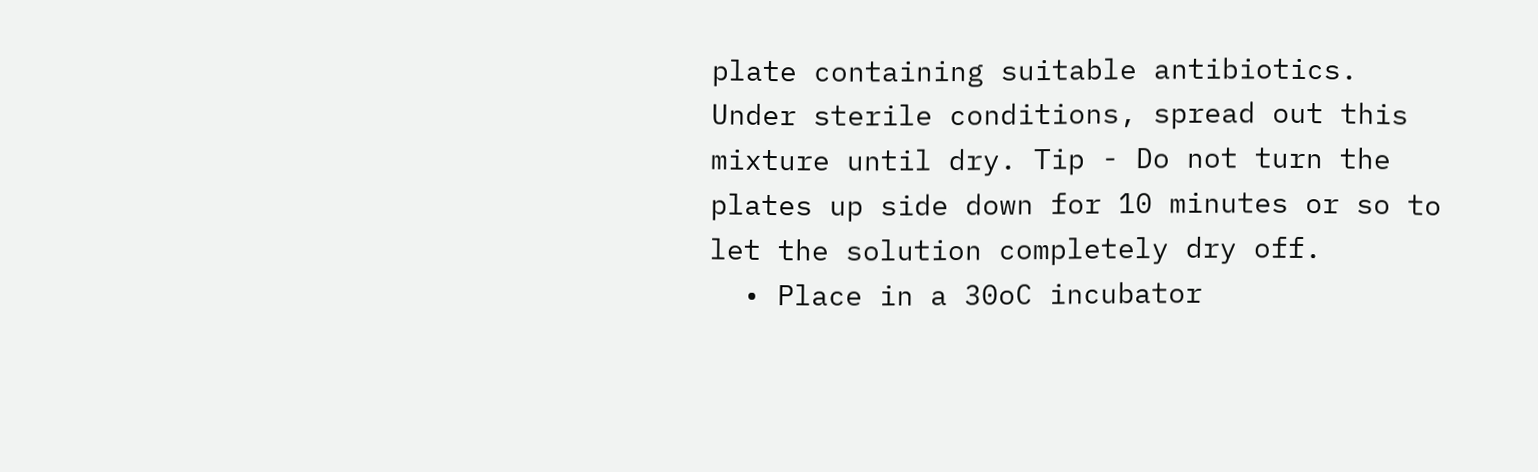plate containing suitable antibiotics. Under sterile conditions, spread out this mixture until dry. Tip - Do not turn the plates up side down for 10 minutes or so to let the solution completely dry off.
  • Place in a 30oC incubator